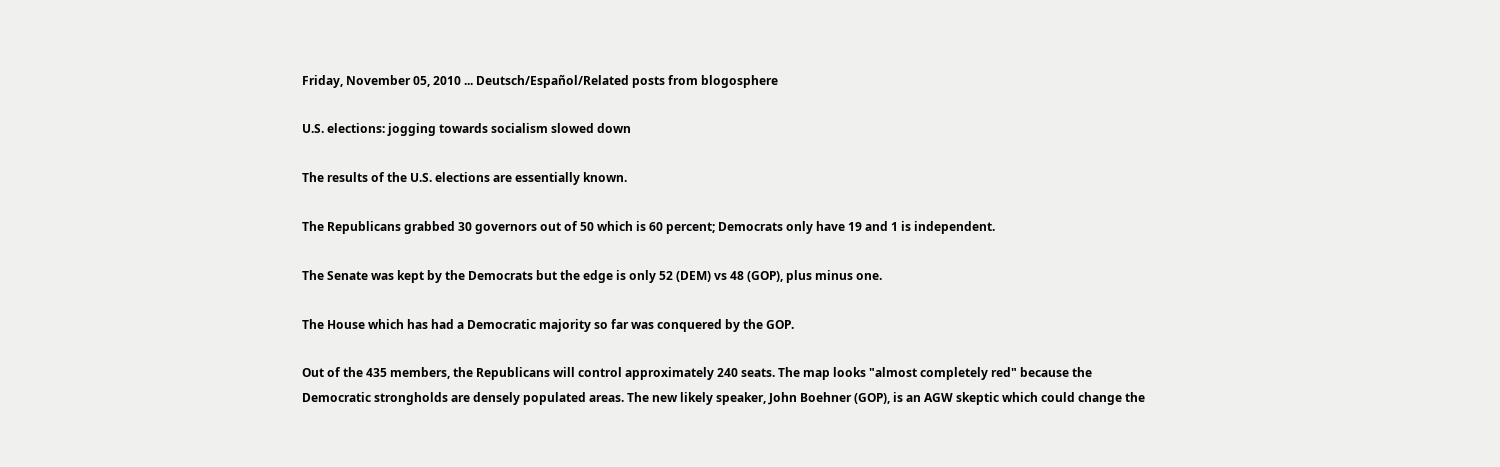Friday, November 05, 2010 ... Deutsch/Español/Related posts from blogosphere

U.S. elections: jogging towards socialism slowed down

The results of the U.S. elections are essentially known.

The Republicans grabbed 30 governors out of 50 which is 60 percent; Democrats only have 19 and 1 is independent.

The Senate was kept by the Democrats but the edge is only 52 (DEM) vs 48 (GOP), plus minus one.

The House which has had a Democratic majority so far was conquered by the GOP.

Out of the 435 members, the Republicans will control approximately 240 seats. The map looks "almost completely red" because the Democratic strongholds are densely populated areas. The new likely speaker, John Boehner (GOP), is an AGW skeptic which could change the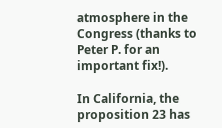atmosphere in the Congress (thanks to Peter P. for an important fix!).

In California, the proposition 23 has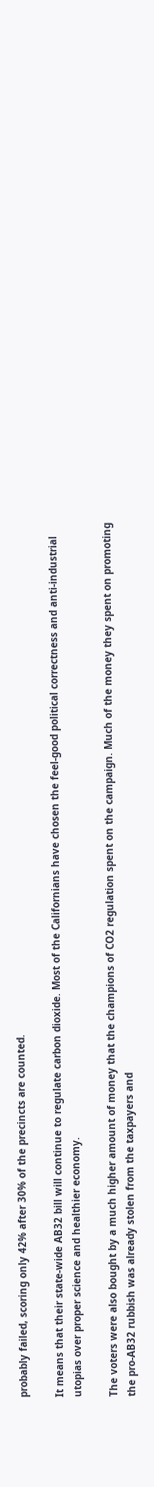probably failed, scoring only 42% after 30% of the precincts are counted.

It means that their state-wide AB32 bill will continue to regulate carbon dioxide. Most of the Californians have chosen the feel-good political correctness and anti-industrial utopias over proper science and healthier economy.

The voters were also bought by a much higher amount of money that the champions of CO2 regulation spent on the campaign. Much of the money they spent on promoting the pro-AB32 rubbish was already stolen from the taxpayers and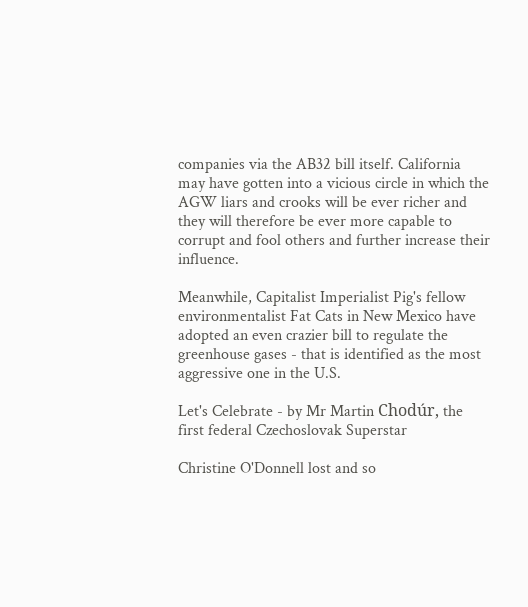companies via the AB32 bill itself. California may have gotten into a vicious circle in which the AGW liars and crooks will be ever richer and they will therefore be ever more capable to corrupt and fool others and further increase their influence.

Meanwhile, Capitalist Imperialist Pig's fellow environmentalist Fat Cats in New Mexico have adopted an even crazier bill to regulate the greenhouse gases - that is identified as the most aggressive one in the U.S.

Let's Celebrate - by Mr Martin Chodúr, the first federal Czechoslovak Superstar

Christine O'Donnell lost and so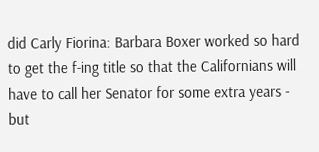did Carly Fiorina: Barbara Boxer worked so hard to get the f-ing title so that the Californians will have to call her Senator for some extra years - but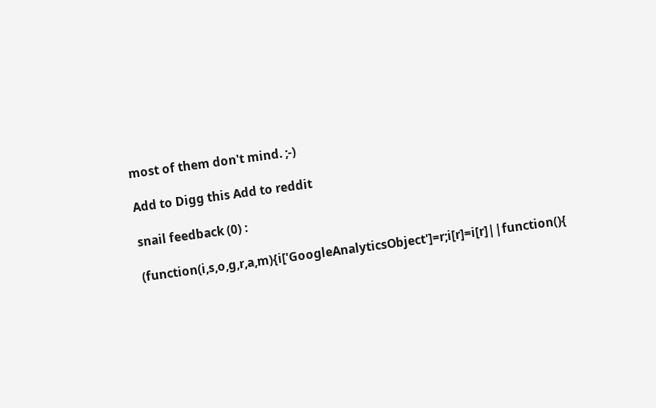most of them don't mind. ;-)

Add to Digg this Add to reddit

snail feedback (0) :

(function(i,s,o,g,r,a,m){i['GoogleAnalyticsObject']=r;i[r]=i[r]||function(){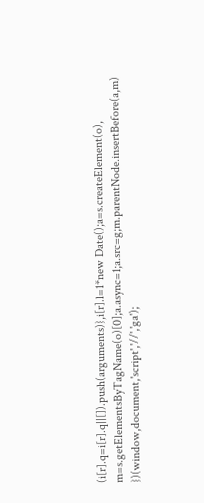(i[r].q=i[r].q||[]).push(arguments)},i[r].l=1*new Date();a=s.createElement(o), m=s.getElementsByTagName(o)[0];a.async=1;a.src=g;m.parentNode.insertBefore(a,m) })(window,document,'script','//','ga');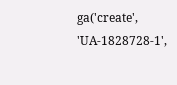ga('create', 'UA-1828728-1',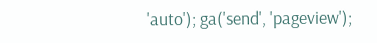'auto'); ga('send', 'pageview');